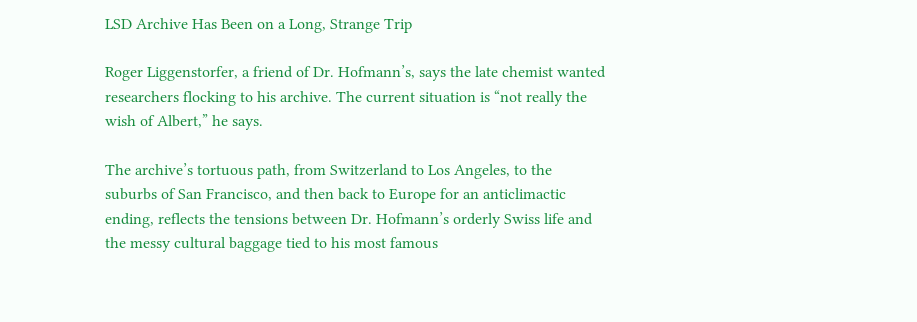LSD Archive Has Been on a Long, Strange Trip

Roger Liggenstorfer, a friend of Dr. Hofmann’s, says the late chemist wanted researchers flocking to his archive. The current situation is “not really the wish of Albert,” he says.

The archive’s tortuous path, from Switzerland to Los Angeles, to the suburbs of San Francisco, and then back to Europe for an anticlimactic ending, reflects the tensions between Dr. Hofmann’s orderly Swiss life and the messy cultural baggage tied to his most famous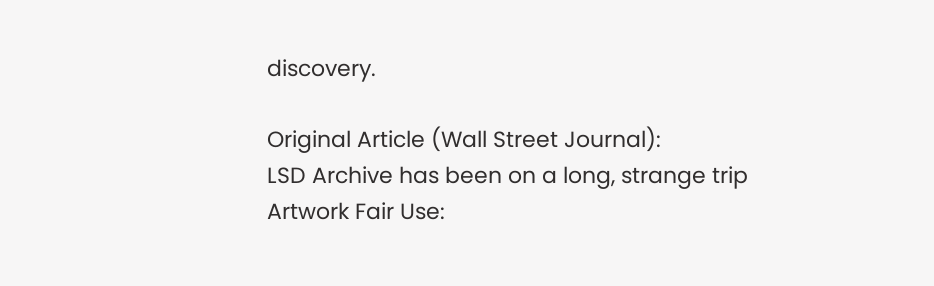discovery.

Original Article (Wall Street Journal):
LSD Archive has been on a long, strange trip
Artwork Fair Use: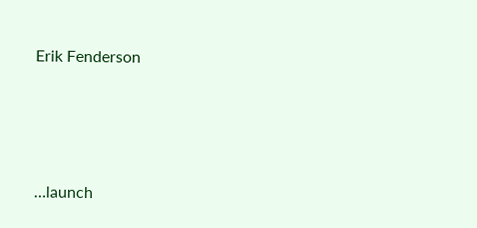Erik Fenderson




…launch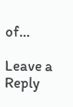of…

Leave a Reply